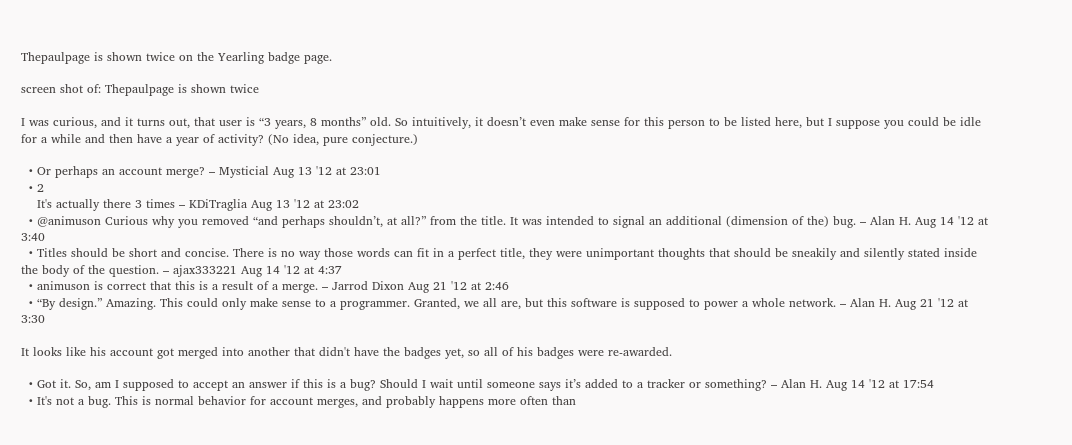Thepaulpage is shown twice on the Yearling badge page.

screen shot of: Thepaulpage is shown twice

I was curious, and it turns out, that user is “3 years, 8 months” old. So intuitively, it doesn’t even make sense for this person to be listed here, but I suppose you could be idle for a while and then have a year of activity? (No idea, pure conjecture.)

  • Or perhaps an account merge? – Mysticial Aug 13 '12 at 23:01
  • 2
    It's actually there 3 times – KDiTraglia Aug 13 '12 at 23:02
  • @animuson Curious why you removed “and perhaps shouldn’t, at all?” from the title. It was intended to signal an additional (dimension of the) bug. – Alan H. Aug 14 '12 at 3:40
  • Titles should be short and concise. There is no way those words can fit in a perfect title, they were unimportant thoughts that should be sneakily and silently stated inside the body of the question. – ajax333221 Aug 14 '12 at 4:37
  • animuson is correct that this is a result of a merge. – Jarrod Dixon Aug 21 '12 at 2:46
  • “By design.” Amazing. This could only make sense to a programmer. Granted, we all are, but this software is supposed to power a whole network. – Alan H. Aug 21 '12 at 3:30

It looks like his account got merged into another that didn't have the badges yet, so all of his badges were re-awarded.

  • Got it. So, am I supposed to accept an answer if this is a bug? Should I wait until someone says it’s added to a tracker or something? – Alan H. Aug 14 '12 at 17:54
  • It's not a bug. This is normal behavior for account merges, and probably happens more often than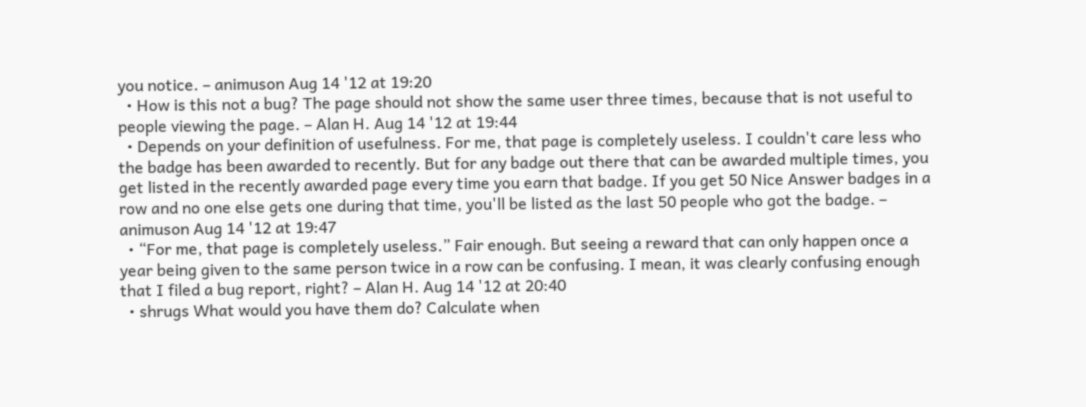you notice. – animuson Aug 14 '12 at 19:20
  • How is this not a bug? The page should not show the same user three times, because that is not useful to people viewing the page. – Alan H. Aug 14 '12 at 19:44
  • Depends on your definition of usefulness. For me, that page is completely useless. I couldn't care less who the badge has been awarded to recently. But for any badge out there that can be awarded multiple times, you get listed in the recently awarded page every time you earn that badge. If you get 50 Nice Answer badges in a row and no one else gets one during that time, you'll be listed as the last 50 people who got the badge. – animuson Aug 14 '12 at 19:47
  • “For me, that page is completely useless.” Fair enough. But seeing a reward that can only happen once a year being given to the same person twice in a row can be confusing. I mean, it was clearly confusing enough that I filed a bug report, right? – Alan H. Aug 14 '12 at 20:40
  • shrugs What would you have them do? Calculate when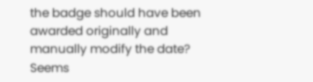the badge should have been awarded originally and manually modify the date? Seems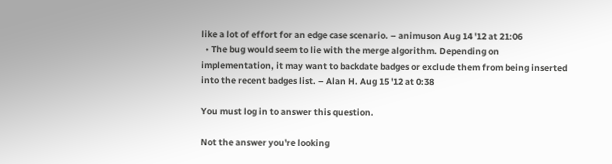like a lot of effort for an edge case scenario. – animuson Aug 14 '12 at 21:06
  • The bug would seem to lie with the merge algorithm. Depending on implementation, it may want to backdate badges or exclude them from being inserted into the recent badges list. – Alan H. Aug 15 '12 at 0:38

You must log in to answer this question.

Not the answer you're looking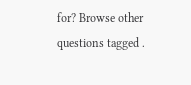for? Browse other questions tagged .